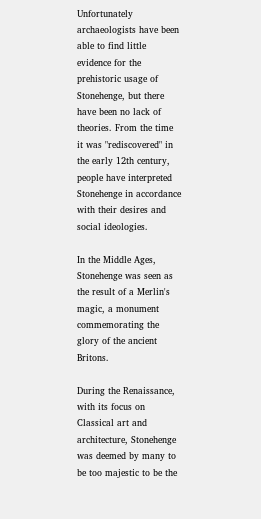Unfortunately archaeologists have been able to find little evidence for the prehistoric usage of Stonehenge, but there have been no lack of theories. From the time it was "rediscovered" in the early 12th century, people have interpreted Stonehenge in accordance with their desires and social ideologies.

In the Middle Ages, Stonehenge was seen as the result of a Merlin's magic, a monument commemorating the glory of the ancient Britons.

During the Renaissance, with its focus on Classical art and architecture, Stonehenge was deemed by many to be too majestic to be the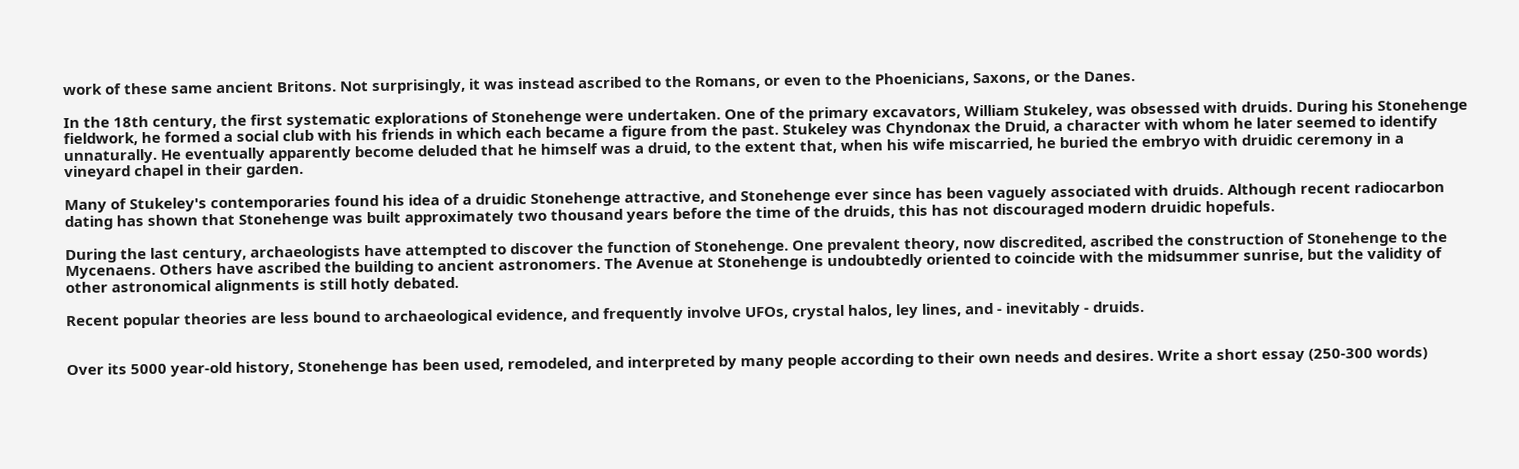work of these same ancient Britons. Not surprisingly, it was instead ascribed to the Romans, or even to the Phoenicians, Saxons, or the Danes.

In the 18th century, the first systematic explorations of Stonehenge were undertaken. One of the primary excavators, William Stukeley, was obsessed with druids. During his Stonehenge fieldwork, he formed a social club with his friends in which each became a figure from the past. Stukeley was Chyndonax the Druid, a character with whom he later seemed to identify unnaturally. He eventually apparently become deluded that he himself was a druid, to the extent that, when his wife miscarried, he buried the embryo with druidic ceremony in a vineyard chapel in their garden.

Many of Stukeley's contemporaries found his idea of a druidic Stonehenge attractive, and Stonehenge ever since has been vaguely associated with druids. Although recent radiocarbon dating has shown that Stonehenge was built approximately two thousand years before the time of the druids, this has not discouraged modern druidic hopefuls.

During the last century, archaeologists have attempted to discover the function of Stonehenge. One prevalent theory, now discredited, ascribed the construction of Stonehenge to the Mycenaens. Others have ascribed the building to ancient astronomers. The Avenue at Stonehenge is undoubtedly oriented to coincide with the midsummer sunrise, but the validity of other astronomical alignments is still hotly debated.

Recent popular theories are less bound to archaeological evidence, and frequently involve UFOs, crystal halos, ley lines, and - inevitably - druids.


Over its 5000 year-old history, Stonehenge has been used, remodeled, and interpreted by many people according to their own needs and desires. Write a short essay (250-300 words)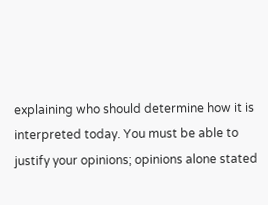explaining who should determine how it is interpreted today. You must be able to justify your opinions; opinions alone stated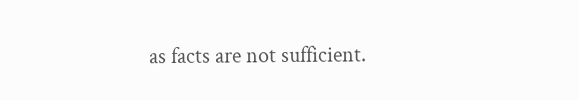as facts are not sufficient.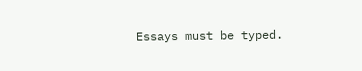Essays must be typed.